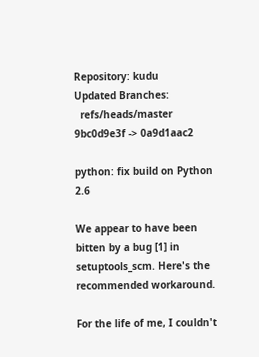Repository: kudu
Updated Branches:
  refs/heads/master 9bc0d9e3f -> 0a9d1aac2

python: fix build on Python 2.6

We appear to have been bitten by a bug [1] in setuptools_scm. Here's the
recommended workaround.

For the life of me, I couldn't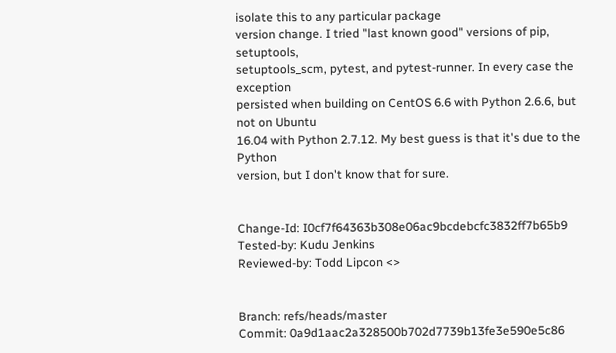isolate this to any particular package
version change. I tried "last known good" versions of pip, setuptools,
setuptools_scm, pytest, and pytest-runner. In every case the exception
persisted when building on CentOS 6.6 with Python 2.6.6, but not on Ubuntu
16.04 with Python 2.7.12. My best guess is that it's due to the Python
version, but I don't know that for sure.


Change-Id: I0cf7f64363b308e06ac9bcdebcfc3832ff7b65b9
Tested-by: Kudu Jenkins
Reviewed-by: Todd Lipcon <>


Branch: refs/heads/master
Commit: 0a9d1aac2a328500b702d7739b13fe3e590e5c86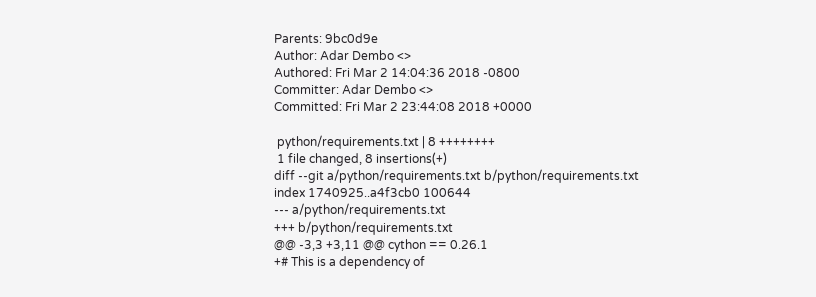Parents: 9bc0d9e
Author: Adar Dembo <>
Authored: Fri Mar 2 14:04:36 2018 -0800
Committer: Adar Dembo <>
Committed: Fri Mar 2 23:44:08 2018 +0000

 python/requirements.txt | 8 ++++++++
 1 file changed, 8 insertions(+)
diff --git a/python/requirements.txt b/python/requirements.txt
index 1740925..a4f3cb0 100644
--- a/python/requirements.txt
+++ b/python/requirements.txt
@@ -3,3 +3,11 @@ cython == 0.26.1
+# This is a dependency of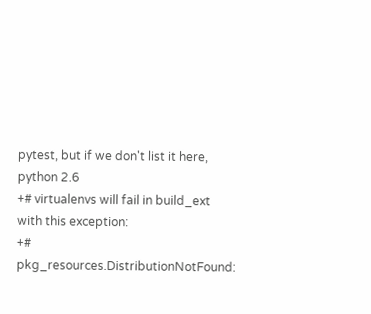pytest, but if we don't list it here, python 2.6
+# virtualenvs will fail in build_ext with this exception:
+#   pkg_resources.DistributionNotFound: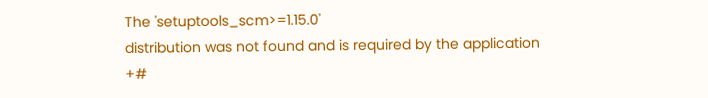The 'setuptools_scm>=1.15.0'
distribution was not found and is required by the application
+#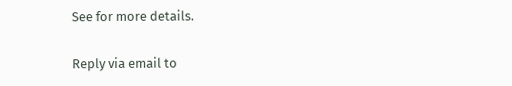See for more details.

Reply via email to